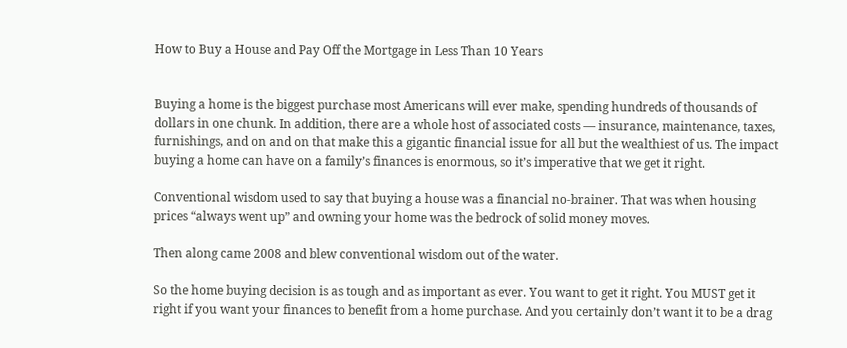How to Buy a House and Pay Off the Mortgage in Less Than 10 Years


Buying a home is the biggest purchase most Americans will ever make, spending hundreds of thousands of dollars in one chunk. In addition, there are a whole host of associated costs — insurance, maintenance, taxes, furnishings, and on and on that make this a gigantic financial issue for all but the wealthiest of us. The impact buying a home can have on a family’s finances is enormous, so it’s imperative that we get it right.

Conventional wisdom used to say that buying a house was a financial no-brainer. That was when housing prices “always went up” and owning your home was the bedrock of solid money moves.

Then along came 2008 and blew conventional wisdom out of the water.

So the home buying decision is as tough and as important as ever. You want to get it right. You MUST get it right if you want your finances to benefit from a home purchase. And you certainly don’t want it to be a drag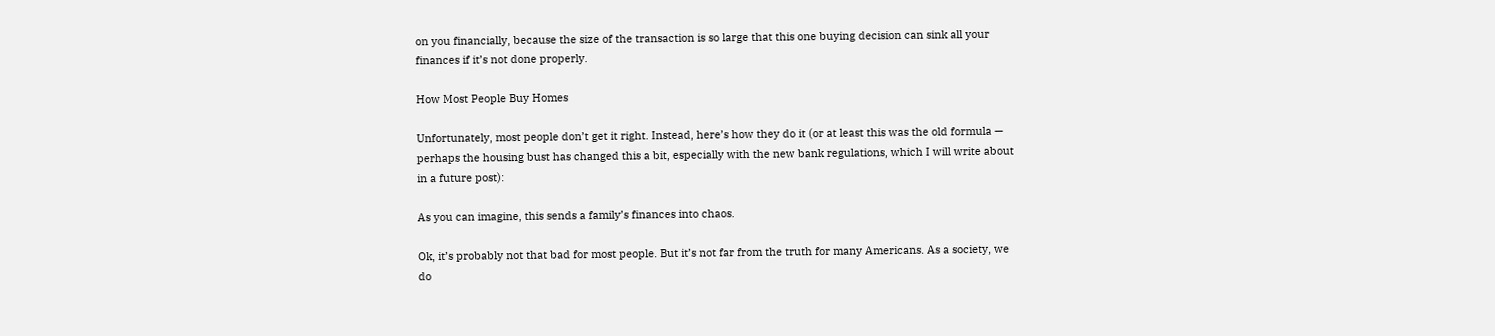on you financially, because the size of the transaction is so large that this one buying decision can sink all your finances if it’s not done properly.

How Most People Buy Homes

Unfortunately, most people don’t get it right. Instead, here’s how they do it (or at least this was the old formula — perhaps the housing bust has changed this a bit, especially with the new bank regulations, which I will write about in a future post):

As you can imagine, this sends a family’s finances into chaos.

Ok, it’s probably not that bad for most people. But it’s not far from the truth for many Americans. As a society, we do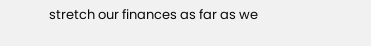stretch our finances as far as we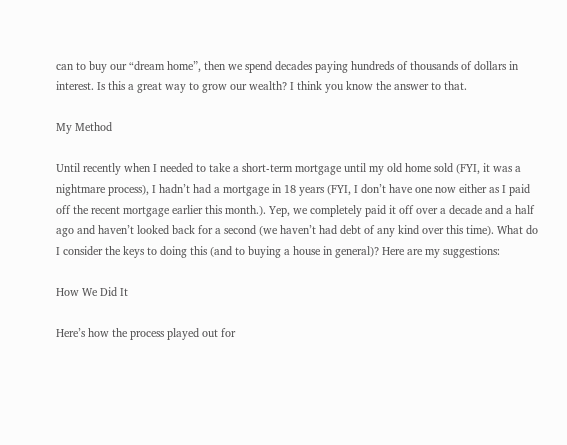can to buy our “dream home”, then we spend decades paying hundreds of thousands of dollars in interest. Is this a great way to grow our wealth? I think you know the answer to that.

My Method

Until recently when I needed to take a short-term mortgage until my old home sold (FYI, it was a nightmare process), I hadn’t had a mortgage in 18 years (FYI, I don’t have one now either as I paid off the recent mortgage earlier this month.). Yep, we completely paid it off over a decade and a half ago and haven’t looked back for a second (we haven’t had debt of any kind over this time). What do I consider the keys to doing this (and to buying a house in general)? Here are my suggestions:

How We Did It

Here’s how the process played out for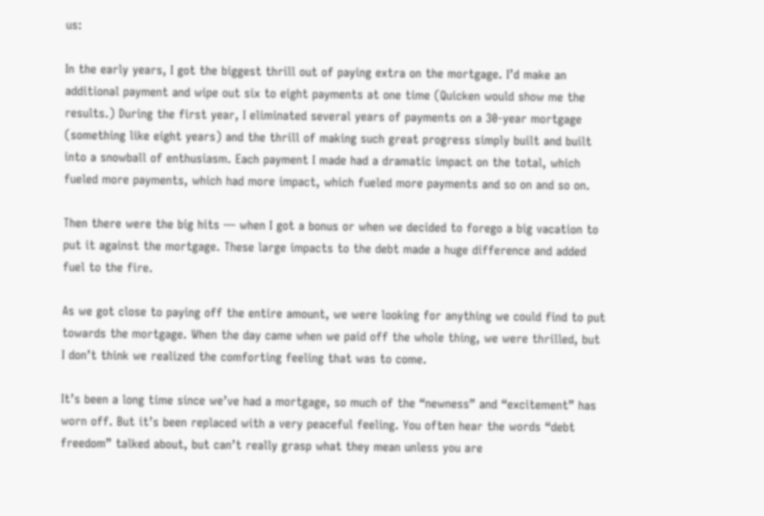us:

In the early years, I got the biggest thrill out of paying extra on the mortgage. I’d make an additional payment and wipe out six to eight payments at one time (Quicken would show me the results.) During the first year, I eliminated several years of payments on a 30-year mortgage (something like eight years) and the thrill of making such great progress simply built and built into a snowball of enthusiasm. Each payment I made had a dramatic impact on the total, which fueled more payments, which had more impact, which fueled more payments and so on and so on.

Then there were the big hits — when I got a bonus or when we decided to forego a big vacation to put it against the mortgage. These large impacts to the debt made a huge difference and added fuel to the fire.

As we got close to paying off the entire amount, we were looking for anything we could find to put towards the mortgage. When the day came when we paid off the whole thing, we were thrilled, but I don’t think we realized the comforting feeling that was to come.

It’s been a long time since we’ve had a mortgage, so much of the “newness” and “excitement” has worn off. But it’s been replaced with a very peaceful feeling. You often hear the words “debt freedom” talked about, but can’t really grasp what they mean unless you are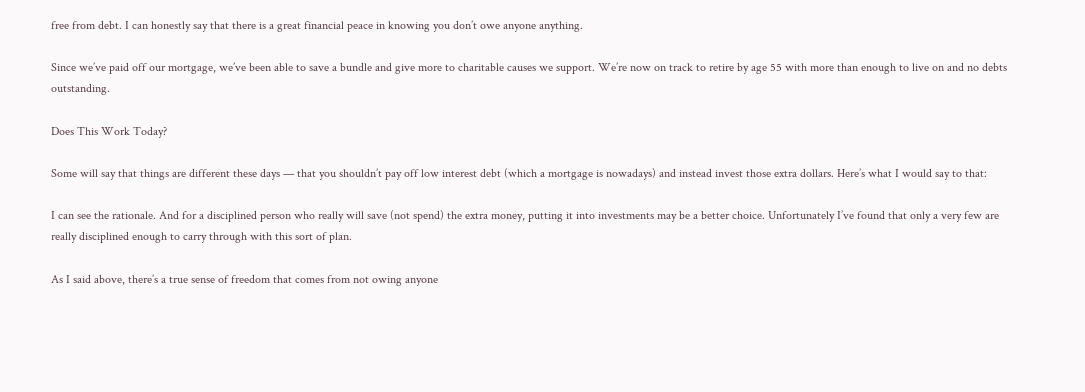free from debt. I can honestly say that there is a great financial peace in knowing you don’t owe anyone anything.

Since we’ve paid off our mortgage, we’ve been able to save a bundle and give more to charitable causes we support. We’re now on track to retire by age 55 with more than enough to live on and no debts outstanding.

Does This Work Today?

Some will say that things are different these days — that you shouldn’t pay off low interest debt (which a mortgage is nowadays) and instead invest those extra dollars. Here’s what I would say to that:

I can see the rationale. And for a disciplined person who really will save (not spend) the extra money, putting it into investments may be a better choice. Unfortunately I’ve found that only a very few are really disciplined enough to carry through with this sort of plan.

As I said above, there’s a true sense of freedom that comes from not owing anyone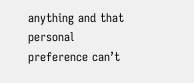anything and that personal preference can’t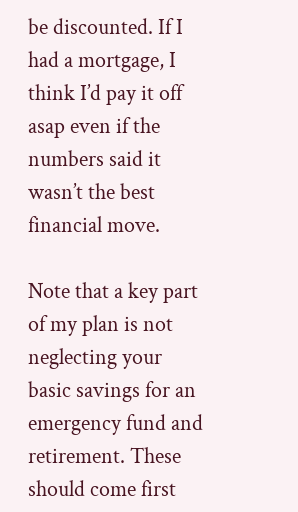be discounted. If I had a mortgage, I think I’d pay it off asap even if the numbers said it wasn’t the best financial move.

Note that a key part of my plan is not neglecting your basic savings for an emergency fund and retirement. These should come first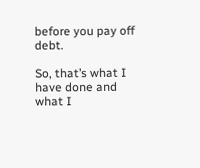before you pay off debt.

So, that’s what I have done and what I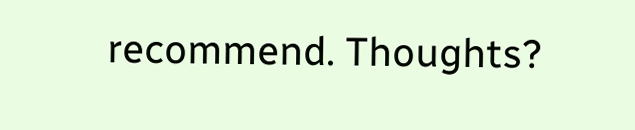recommend. Thoughts?